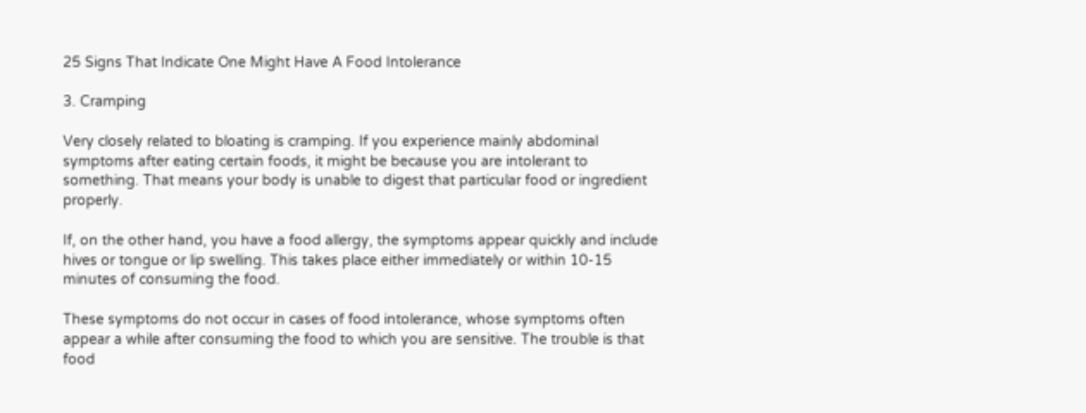25 Signs That Indicate One Might Have A Food Intolerance

3. Cramping

Very closely related to bloating is cramping. If you experience mainly abdominal symptoms after eating certain foods, it might be because you are intolerant to something. That means your body is unable to digest that particular food or ingredient properly.

If, on the other hand, you have a food allergy, the symptoms appear quickly and include hives or tongue or lip swelling. This takes place either immediately or within 10-15 minutes of consuming the food.

These symptoms do not occur in cases of food intolerance, whose symptoms often appear a while after consuming the food to which you are sensitive. The trouble is that food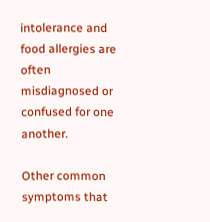intolerance and food allergies are often misdiagnosed or confused for one another.

Other common symptoms that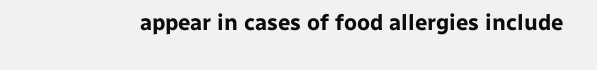appear in cases of food allergies include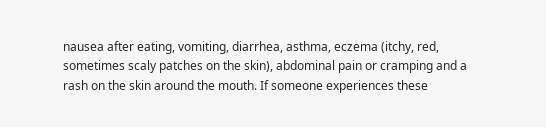nausea after eating, vomiting, diarrhea, asthma, eczema (itchy, red, sometimes scaly patches on the skin), abdominal pain or cramping and a rash on the skin around the mouth. If someone experiences these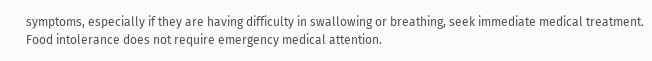symptoms, especially if they are having difficulty in swallowing or breathing, seek immediate medical treatment. Food intolerance does not require emergency medical attention.